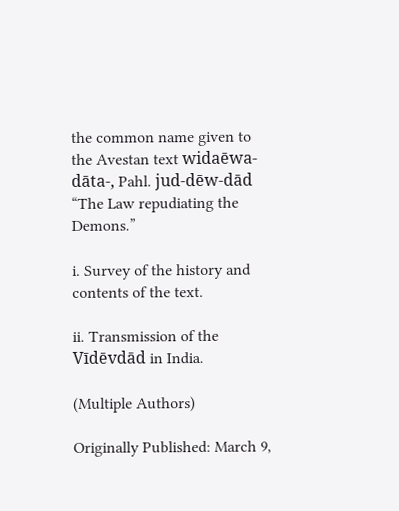the common name given to the Avestan text widaēwa-dāta-, Pahl. jud-dēw-dād “The Law repudiating the Demons.”

i. Survey of the history and contents of the text.

ii. Transmission of the Vīdēvdād in India.

(Multiple Authors)

Originally Published: March 9,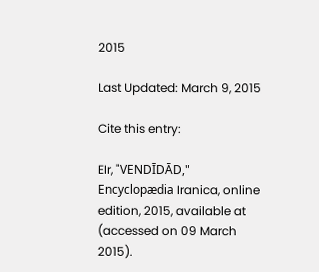2015

Last Updated: March 9, 2015

Cite this entry:

EIr, "VENDĪDĀD," Encyclopædia Iranica, online edition, 2015, available at (accessed on 09 March 2015).